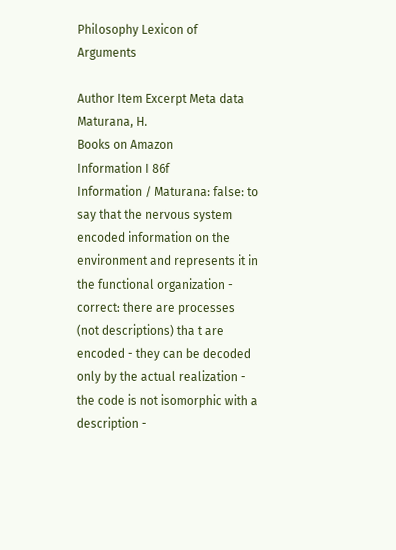Philosophy Lexicon of Arguments

Author Item Excerpt Meta data
Maturana, H.
Books on Amazon
Information I 86f
Information / Maturana: false: to say that the nervous system encoded information on the environment and represents it in the functional organization - correct: there are processes (not descriptions) tha t are encoded - they can be decoded only by the actual realization - the code is not isomorphic with a description -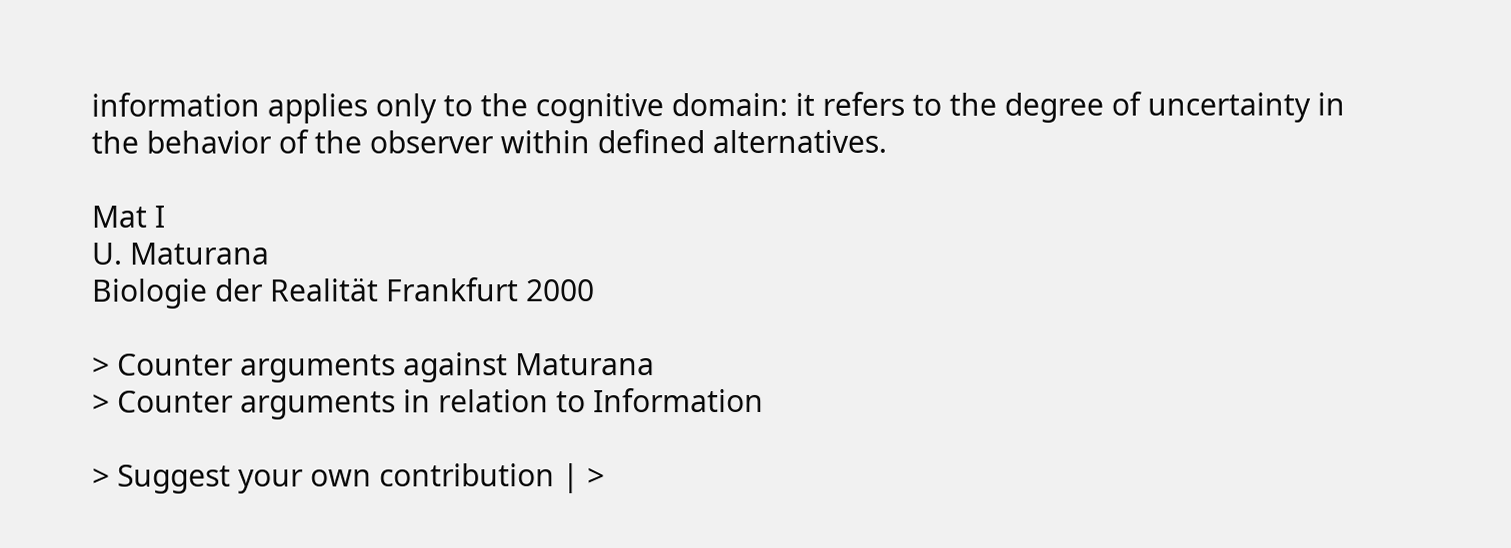information applies only to the cognitive domain: it refers to the degree of uncertainty in the behavior of the observer within defined alternatives.

Mat I
U. Maturana
Biologie der Realität Frankfurt 2000

> Counter arguments against Maturana
> Counter arguments in relation to Information

> Suggest your own contribution | >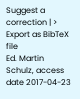Suggest a correction | > Export as BibTeX file
Ed. Martin Schulz, access date 2017-04-23